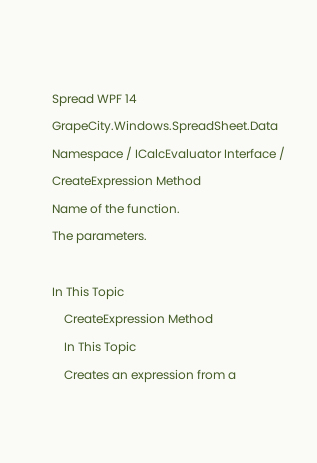Spread WPF 14
GrapeCity.Windows.SpreadSheet.Data Namespace / ICalcEvaluator Interface / CreateExpression Method
Name of the function.
The parameters.

In This Topic
    CreateExpression Method
    In This Topic
    Creates an expression from a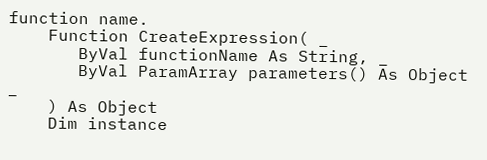function name.
    Function CreateExpression( _
       ByVal functionName As String, _
       ByVal ParamArray parameters() As Object _
    ) As Object
    Dim instance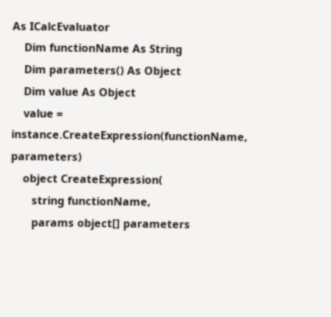As ICalcEvaluator
    Dim functionName As String
    Dim parameters() As Object
    Dim value As Object
    value = instance.CreateExpression(functionName, parameters)
    object CreateExpression(
       string functionName,
       params object[] parameters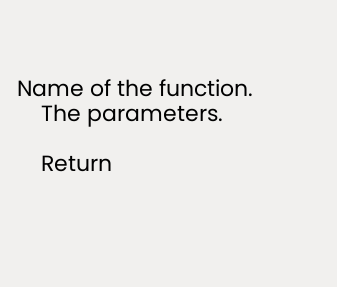Name of the function.
    The parameters.

    Return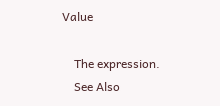Value

    The expression.
    See Also